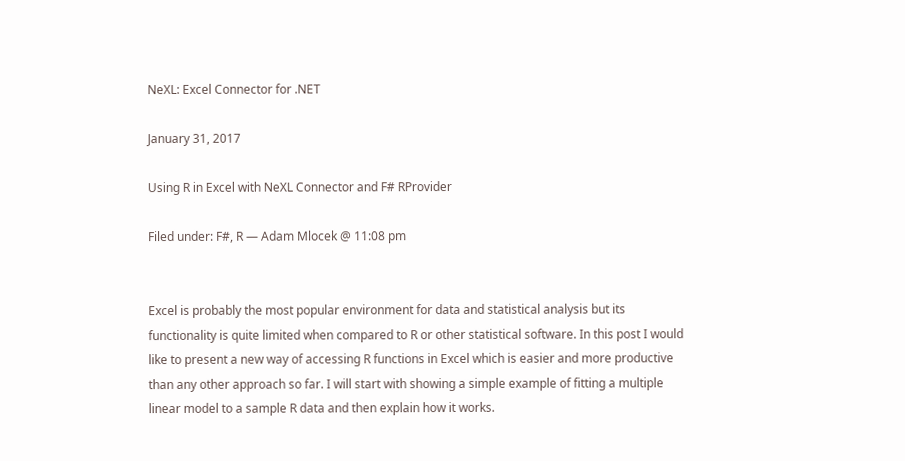NeXL: Excel Connector for .NET

January 31, 2017

Using R in Excel with NeXL Connector and F# RProvider

Filed under: F#, R — Adam Mlocek @ 11:08 pm


Excel is probably the most popular environment for data and statistical analysis but its functionality is quite limited when compared to R or other statistical software. In this post I would like to present a new way of accessing R functions in Excel which is easier and more productive than any other approach so far. I will start with showing a simple example of fitting a multiple linear model to a sample R data and then explain how it works.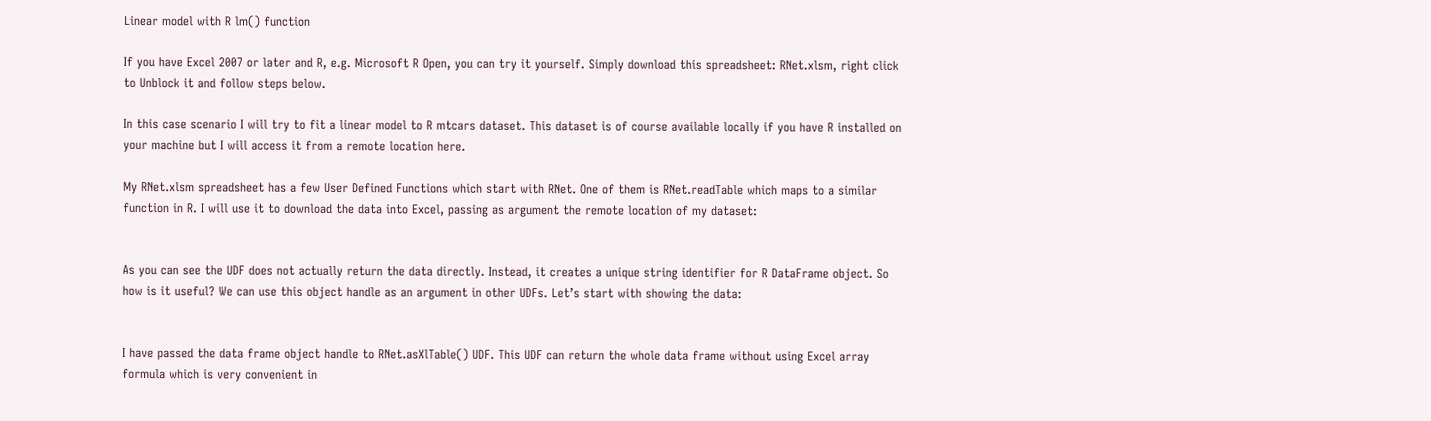Linear model with R lm() function

If you have Excel 2007 or later and R, e.g. Microsoft R Open, you can try it yourself. Simply download this spreadsheet: RNet.xlsm, right click to Unblock it and follow steps below.

In this case scenario I will try to fit a linear model to R mtcars dataset. This dataset is of course available locally if you have R installed on your machine but I will access it from a remote location here.

My RNet.xlsm spreadsheet has a few User Defined Functions which start with RNet. One of them is RNet.readTable which maps to a similar function in R. I will use it to download the data into Excel, passing as argument the remote location of my dataset:


As you can see the UDF does not actually return the data directly. Instead, it creates a unique string identifier for R DataFrame object. So how is it useful? We can use this object handle as an argument in other UDFs. Let’s start with showing the data:


I have passed the data frame object handle to RNet.asXlTable() UDF. This UDF can return the whole data frame without using Excel array formula which is very convenient in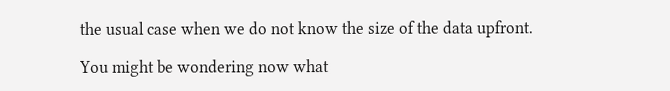the usual case when we do not know the size of the data upfront.

You might be wondering now what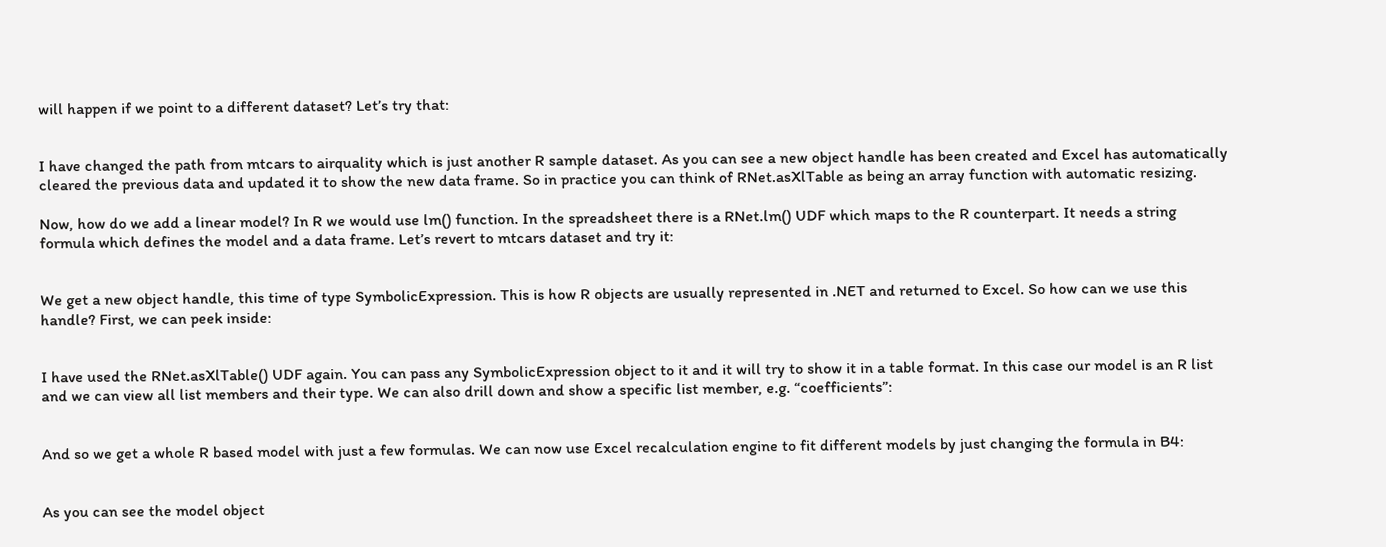will happen if we point to a different dataset? Let’s try that:


I have changed the path from mtcars to airquality which is just another R sample dataset. As you can see a new object handle has been created and Excel has automatically cleared the previous data and updated it to show the new data frame. So in practice you can think of RNet.asXlTable as being an array function with automatic resizing.

Now, how do we add a linear model? In R we would use lm() function. In the spreadsheet there is a RNet.lm() UDF which maps to the R counterpart. It needs a string formula which defines the model and a data frame. Let’s revert to mtcars dataset and try it:


We get a new object handle, this time of type SymbolicExpression. This is how R objects are usually represented in .NET and returned to Excel. So how can we use this handle? First, we can peek inside:


I have used the RNet.asXlTable() UDF again. You can pass any SymbolicExpression object to it and it will try to show it in a table format. In this case our model is an R list and we can view all list members and their type. We can also drill down and show a specific list member, e.g. “coefficients”:


And so we get a whole R based model with just a few formulas. We can now use Excel recalculation engine to fit different models by just changing the formula in B4:


As you can see the model object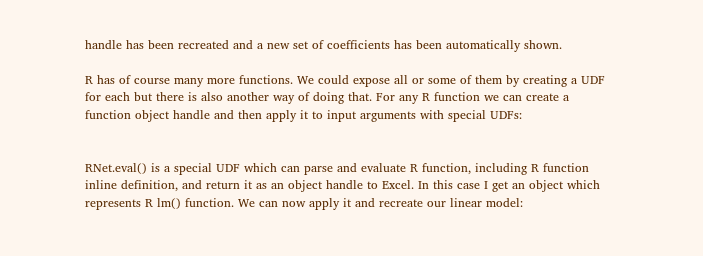handle has been recreated and a new set of coefficients has been automatically shown.

R has of course many more functions. We could expose all or some of them by creating a UDF for each but there is also another way of doing that. For any R function we can create a function object handle and then apply it to input arguments with special UDFs:


RNet.eval() is a special UDF which can parse and evaluate R function, including R function inline definition, and return it as an object handle to Excel. In this case I get an object which represents R lm() function. We can now apply it and recreate our linear model: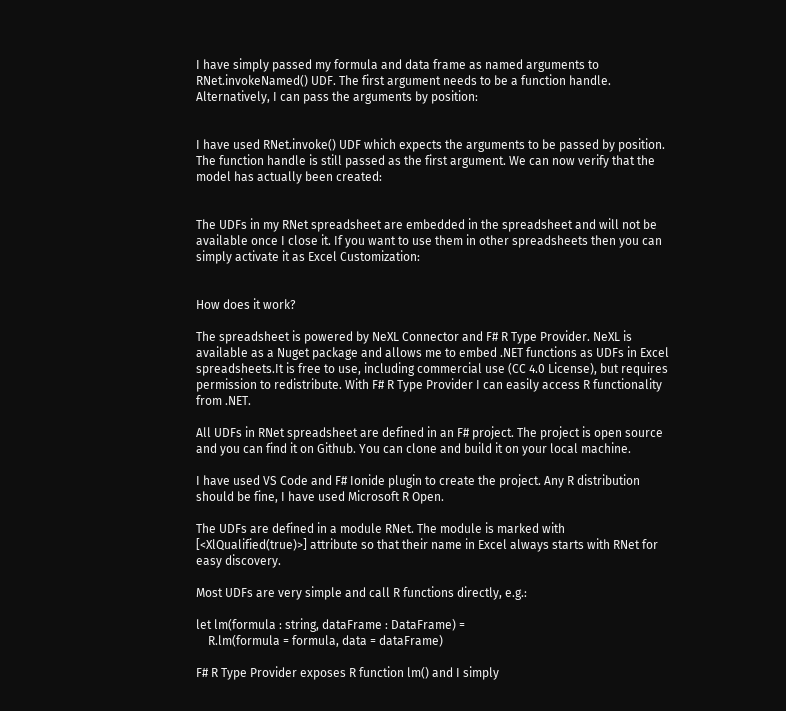I have simply passed my formula and data frame as named arguments to RNet.invokeNamed() UDF. The first argument needs to be a function handle. Alternatively, I can pass the arguments by position:


I have used RNet.invoke() UDF which expects the arguments to be passed by position. The function handle is still passed as the first argument. We can now verify that the model has actually been created:


The UDFs in my RNet spreadsheet are embedded in the spreadsheet and will not be available once I close it. If you want to use them in other spreadsheets then you can simply activate it as Excel Customization:


How does it work?

The spreadsheet is powered by NeXL Connector and F# R Type Provider. NeXL is available as a Nuget package and allows me to embed .NET functions as UDFs in Excel spreadsheets.It is free to use, including commercial use (CC 4.0 License), but requires permission to redistribute. With F# R Type Provider I can easily access R functionality from .NET.

All UDFs in RNet spreadsheet are defined in an F# project. The project is open source and you can find it on Github. You can clone and build it on your local machine.

I have used VS Code and F# Ionide plugin to create the project. Any R distribution should be fine, I have used Microsoft R Open.

The UDFs are defined in a module RNet. The module is marked with [<XlQualified(true)>] attribute so that their name in Excel always starts with RNet for easy discovery.

Most UDFs are very simple and call R functions directly, e.g.:

let lm(formula : string, dataFrame : DataFrame) =
    R.lm(formula = formula, data = dataFrame)

F# R Type Provider exposes R function lm() and I simply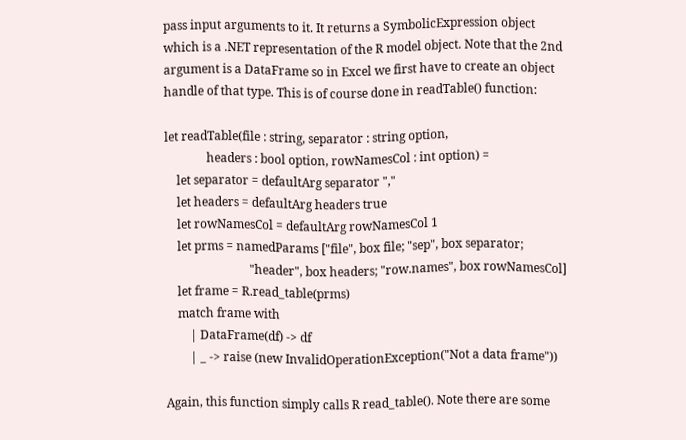pass input arguments to it. It returns a SymbolicExpression object which is a .NET representation of the R model object. Note that the 2nd argument is a DataFrame so in Excel we first have to create an object handle of that type. This is of course done in readTable() function:

let readTable(file : string, separator : string option,
              headers : bool option, rowNamesCol : int option) =
    let separator = defaultArg separator ","
    let headers = defaultArg headers true
    let rowNamesCol = defaultArg rowNamesCol 1
    let prms = namedParams ["file", box file; "sep", box separator;
                            "header", box headers; "row.names", box rowNamesCol]
    let frame = R.read_table(prms)
    match frame with
        | DataFrame(df) -> df
        | _ -> raise (new InvalidOperationException("Not a data frame"))

Again, this function simply calls R read_table(). Note there are some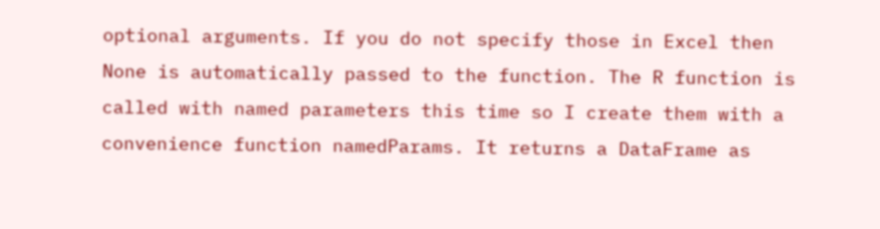optional arguments. If you do not specify those in Excel then None is automatically passed to the function. The R function is called with named parameters this time so I create them with a convenience function namedParams. It returns a DataFrame as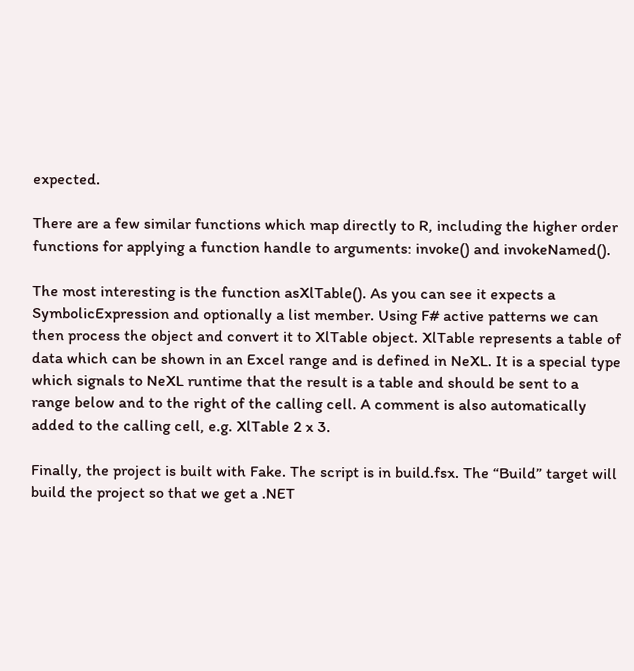expected.

There are a few similar functions which map directly to R, including the higher order functions for applying a function handle to arguments: invoke() and invokeNamed().

The most interesting is the function asXlTable(). As you can see it expects a SymbolicExpression and optionally a list member. Using F# active patterns we can then process the object and convert it to XlTable object. XlTable represents a table of data which can be shown in an Excel range and is defined in NeXL. It is a special type which signals to NeXL runtime that the result is a table and should be sent to a range below and to the right of the calling cell. A comment is also automatically added to the calling cell, e.g. XlTable 2 x 3.

Finally, the project is built with Fake. The script is in build.fsx. The “Build” target will build the project so that we get a .NET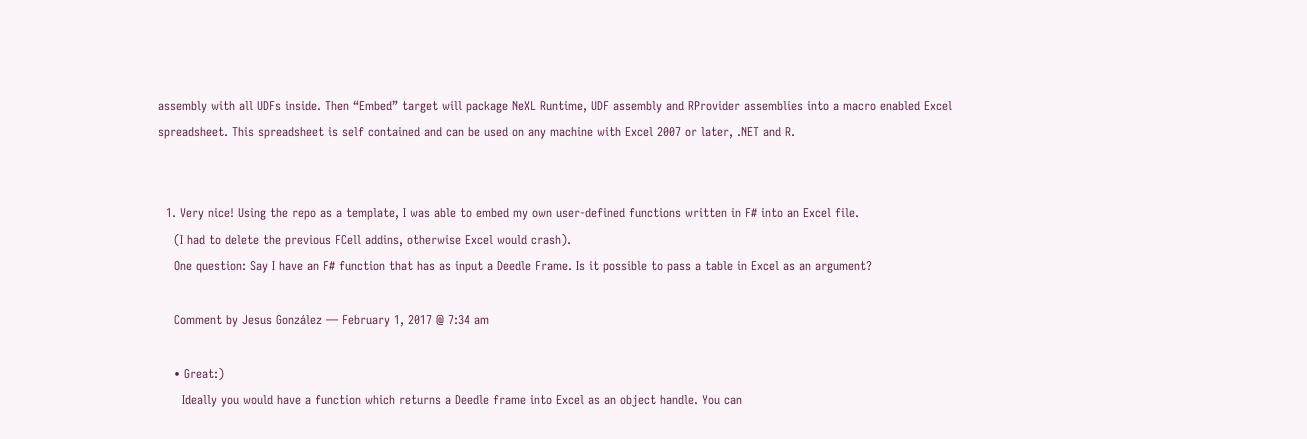assembly with all UDFs inside. Then “Embed” target will package NeXL Runtime, UDF assembly and RProvider assemblies into a macro enabled Excel spreadsheet. This spreadsheet is self contained and can be used on any machine with Excel 2007 or later, .NET and R.


  1. Very nice! Using the repo as a template, I was able to embed my own user-defined functions written in F# into an Excel file.
    (I had to delete the previous FCell addins, otherwise Excel would crash).
    One question: Say I have an F# function that has as input a Deedle Frame. Is it possible to pass a table in Excel as an argument?

    Comment by Jesus González — February 1, 2017 @ 7:34 am

    • Great:)
      Ideally you would have a function which returns a Deedle frame into Excel as an object handle. You can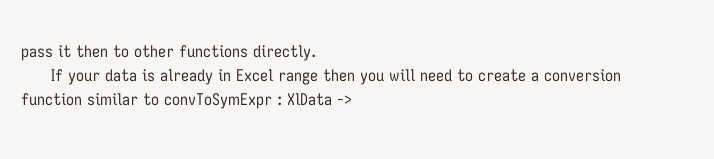pass it then to other functions directly.
      If your data is already in Excel range then you will need to create a conversion function similar to convToSymExpr : XlData ->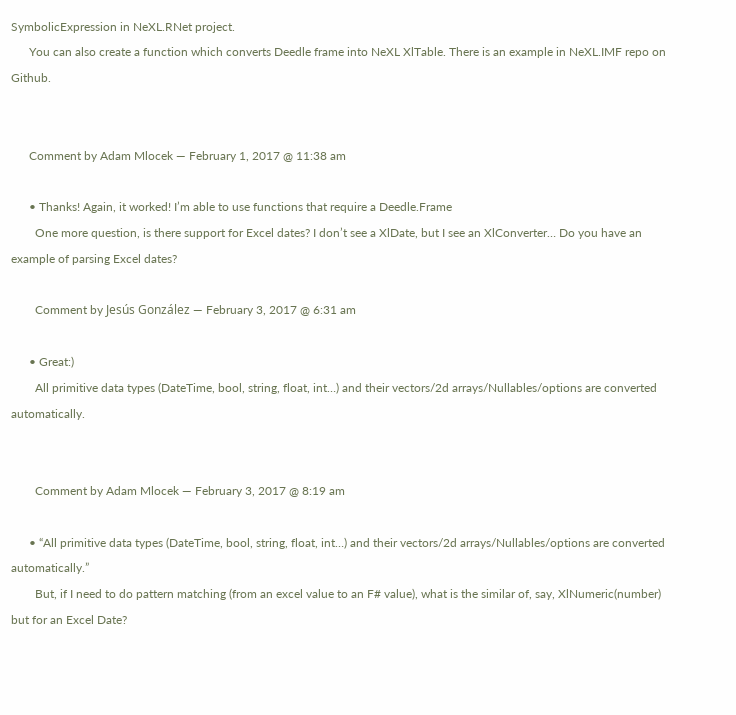SymbolicExpression in NeXL.RNet project.
      You can also create a function which converts Deedle frame into NeXL XlTable. There is an example in NeXL.IMF repo on Github.


      Comment by Adam Mlocek — February 1, 2017 @ 11:38 am

      • Thanks! Again, it worked! I’m able to use functions that require a Deedle.Frame
        One more question, is there support for Excel dates? I don’t see a XlDate, but I see an XlConverter… Do you have an example of parsing Excel dates?

        Comment by Jesús González — February 3, 2017 @ 6:31 am

      • Great:)
        All primitive data types (DateTime, bool, string, float, int…) and their vectors/2d arrays/Nullables/options are converted automatically.


        Comment by Adam Mlocek — February 3, 2017 @ 8:19 am

      • “All primitive data types (DateTime, bool, string, float, int…) and their vectors/2d arrays/Nullables/options are converted automatically.”
        But, if I need to do pattern matching (from an excel value to an F# value), what is the similar of, say, XlNumeric(number) but for an Excel Date?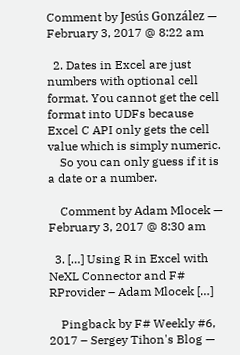Comment by Jesús González — February 3, 2017 @ 8:22 am

  2. Dates in Excel are just numbers with optional cell format. You cannot get the cell format into UDFs because Excel C API only gets the cell value which is simply numeric.
    So you can only guess if it is a date or a number.

    Comment by Adam Mlocek — February 3, 2017 @ 8:30 am

  3. […] Using R in Excel with NeXL Connector and F# RProvider – Adam Mlocek […]

    Pingback by F# Weekly #6, 2017 – Sergey Tihon's Blog —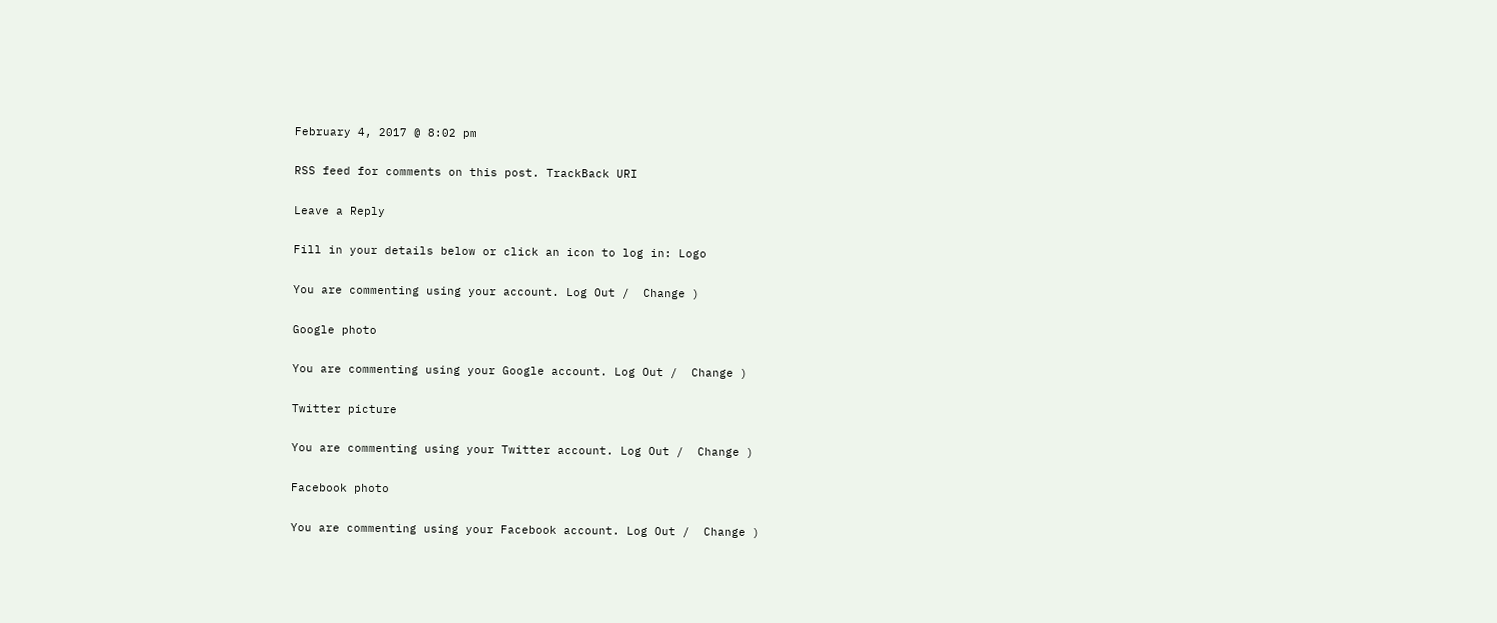February 4, 2017 @ 8:02 pm

RSS feed for comments on this post. TrackBack URI

Leave a Reply

Fill in your details below or click an icon to log in: Logo

You are commenting using your account. Log Out /  Change )

Google photo

You are commenting using your Google account. Log Out /  Change )

Twitter picture

You are commenting using your Twitter account. Log Out /  Change )

Facebook photo

You are commenting using your Facebook account. Log Out /  Change )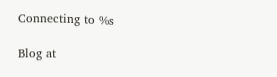Connecting to %s

Blog at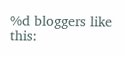%d bloggers like this: